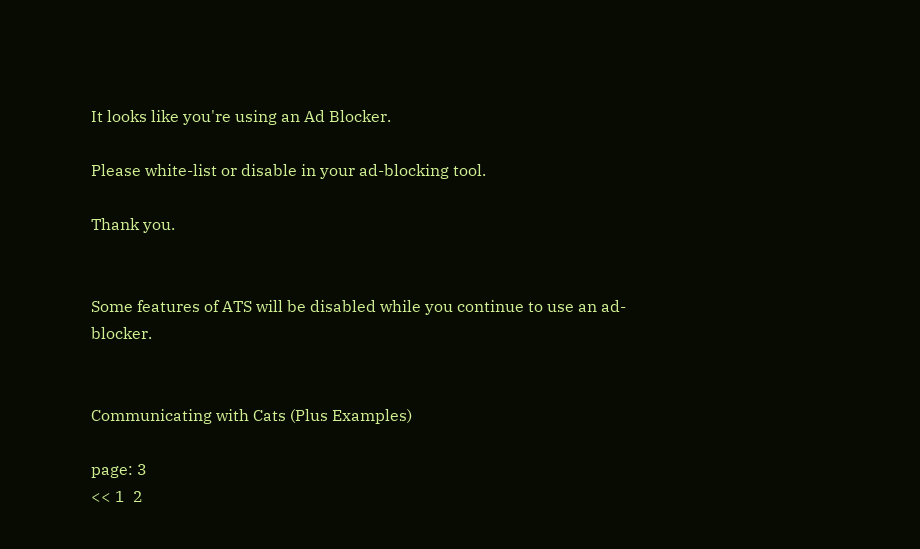It looks like you're using an Ad Blocker.

Please white-list or disable in your ad-blocking tool.

Thank you.


Some features of ATS will be disabled while you continue to use an ad-blocker.


Communicating with Cats (Plus Examples)

page: 3
<< 1  2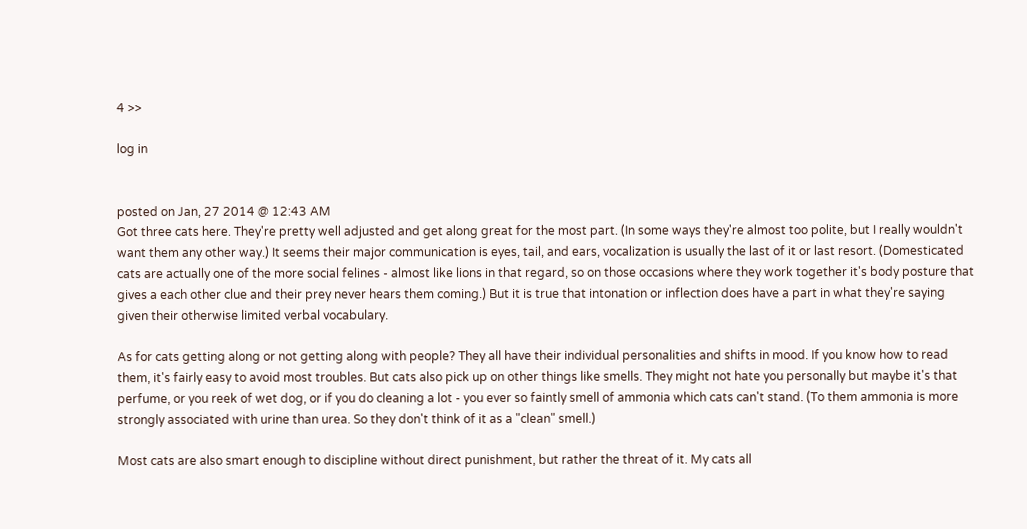4 >>

log in


posted on Jan, 27 2014 @ 12:43 AM
Got three cats here. They're pretty well adjusted and get along great for the most part. (In some ways they're almost too polite, but I really wouldn't want them any other way.) It seems their major communication is eyes, tail, and ears, vocalization is usually the last of it or last resort. (Domesticated cats are actually one of the more social felines - almost like lions in that regard, so on those occasions where they work together it's body posture that gives a each other clue and their prey never hears them coming.) But it is true that intonation or inflection does have a part in what they're saying given their otherwise limited verbal vocabulary.

As for cats getting along or not getting along with people? They all have their individual personalities and shifts in mood. If you know how to read them, it's fairly easy to avoid most troubles. But cats also pick up on other things like smells. They might not hate you personally but maybe it's that perfume, or you reek of wet dog, or if you do cleaning a lot - you ever so faintly smell of ammonia which cats can't stand. (To them ammonia is more strongly associated with urine than urea. So they don't think of it as a "clean" smell.)

Most cats are also smart enough to discipline without direct punishment, but rather the threat of it. My cats all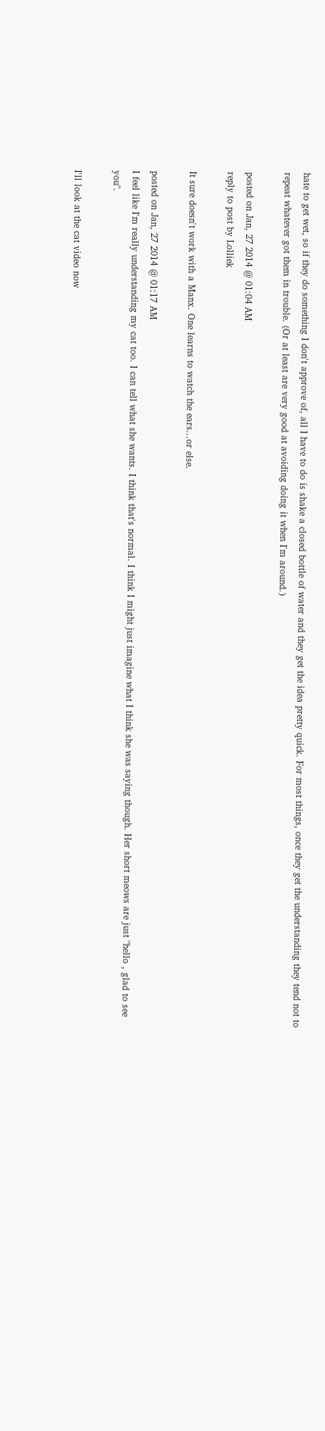hate to get wet, so if they do something I don't approve of, all I have to do is shake a closed bottle of water and they get the idea pretty quick. For most things, once they get the understanding they tend not to repeat whatever got them in trouble. (Or at least are very good at avoiding doing it when I'm around.)

posted on Jan, 27 2014 @ 01:04 AM
reply to post by Lolliek

It sure doesn't work with a Manx. One learns to watch the ears...or else.

posted on Jan, 27 2014 @ 01:17 AM
I feel like I'm really understanding my cat too. I can tell what she wants. I think that's normal. I think I might just imagine what I think she was saying though. Her short meows are just "hello , glad to see you".

I'll look at the cat video now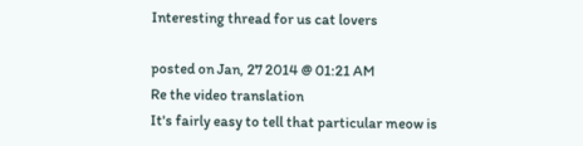Interesting thread for us cat lovers

posted on Jan, 27 2014 @ 01:21 AM
Re the video translation
It's fairly easy to tell that particular meow is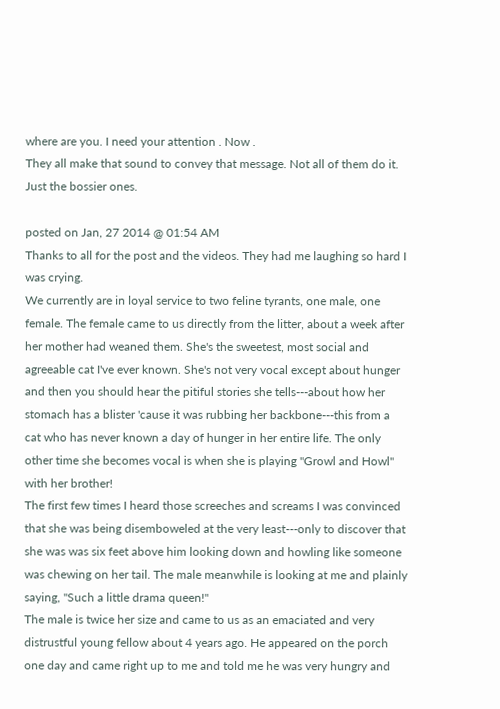where are you. I need your attention . Now .
They all make that sound to convey that message. Not all of them do it. Just the bossier ones.

posted on Jan, 27 2014 @ 01:54 AM
Thanks to all for the post and the videos. They had me laughing so hard I was crying.
We currently are in loyal service to two feline tyrants, one male, one female. The female came to us directly from the litter, about a week after her mother had weaned them. She's the sweetest, most social and agreeable cat I've ever known. She's not very vocal except about hunger and then you should hear the pitiful stories she tells---about how her stomach has a blister 'cause it was rubbing her backbone---this from a cat who has never known a day of hunger in her entire life. The only other time she becomes vocal is when she is playing "Growl and Howl" with her brother!
The first few times I heard those screeches and screams I was convinced that she was being disemboweled at the very least---only to discover that she was was six feet above him looking down and howling like someone was chewing on her tail. The male meanwhile is looking at me and plainly saying, "Such a little drama queen!"
The male is twice her size and came to us as an emaciated and very distrustful young fellow about 4 years ago. He appeared on the porch one day and came right up to me and told me he was very hungry and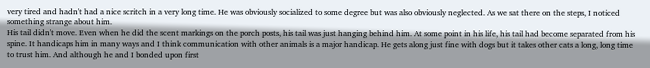very tired and hadn't had a nice scritch in a very long time. He was obviously socialized to some degree but was also obviously neglected. As we sat there on the steps, I noticed something strange about him.
His tail didn't move. Even when he did the scent markings on the porch posts, his tail was just hanging behind him. At some point in his life, his tail had become separated from his spine. It handicaps him in many ways and I think communication with other animals is a major handicap. He gets along just fine with dogs but it takes other cats a long, long time to trust him. And although he and I bonded upon first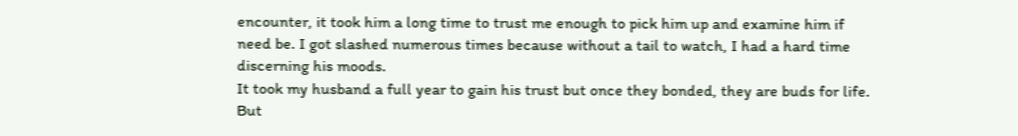encounter, it took him a long time to trust me enough to pick him up and examine him if need be. I got slashed numerous times because without a tail to watch, I had a hard time discerning his moods.
It took my husband a full year to gain his trust but once they bonded, they are buds for life. But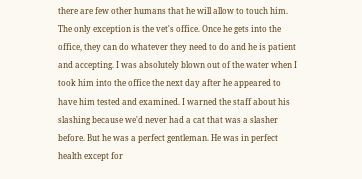there are few other humans that he will allow to touch him. The only exception is the vet's office. Once he gets into the office, they can do whatever they need to do and he is patient and accepting. I was absolutely blown out of the water when I took him into the office the next day after he appeared to have him tested and examined. I warned the staff about his slashing because we'd never had a cat that was a slasher before. But he was a perfect gentleman. He was in perfect health except for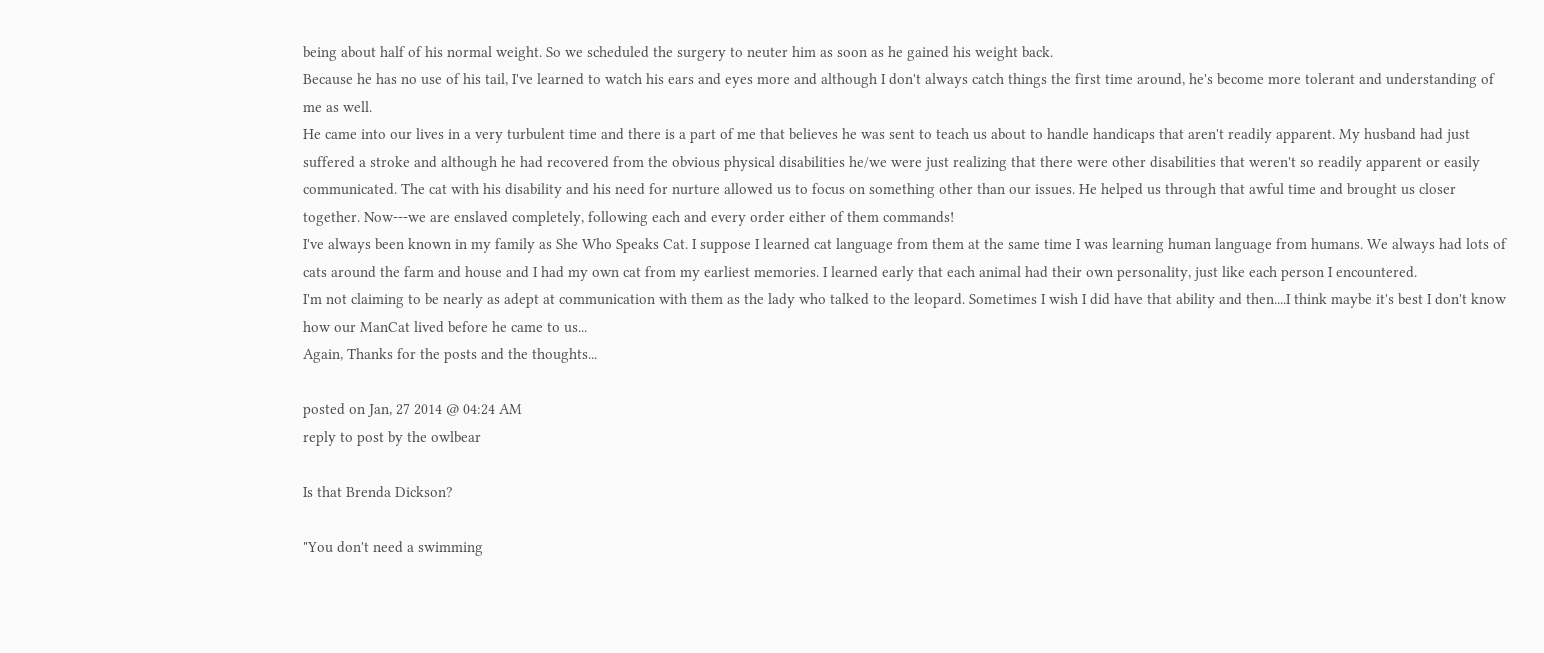being about half of his normal weight. So we scheduled the surgery to neuter him as soon as he gained his weight back.
Because he has no use of his tail, I've learned to watch his ears and eyes more and although I don't always catch things the first time around, he's become more tolerant and understanding of me as well.
He came into our lives in a very turbulent time and there is a part of me that believes he was sent to teach us about to handle handicaps that aren't readily apparent. My husband had just suffered a stroke and although he had recovered from the obvious physical disabilities he/we were just realizing that there were other disabilities that weren't so readily apparent or easily communicated. The cat with his disability and his need for nurture allowed us to focus on something other than our issues. He helped us through that awful time and brought us closer together. Now---we are enslaved completely, following each and every order either of them commands!
I've always been known in my family as She Who Speaks Cat. I suppose I learned cat language from them at the same time I was learning human language from humans. We always had lots of cats around the farm and house and I had my own cat from my earliest memories. I learned early that each animal had their own personality, just like each person I encountered.
I'm not claiming to be nearly as adept at communication with them as the lady who talked to the leopard. Sometimes I wish I did have that ability and then....I think maybe it's best I don't know how our ManCat lived before he came to us...
Again, Thanks for the posts and the thoughts...

posted on Jan, 27 2014 @ 04:24 AM
reply to post by the owlbear

Is that Brenda Dickson?

"You don't need a swimming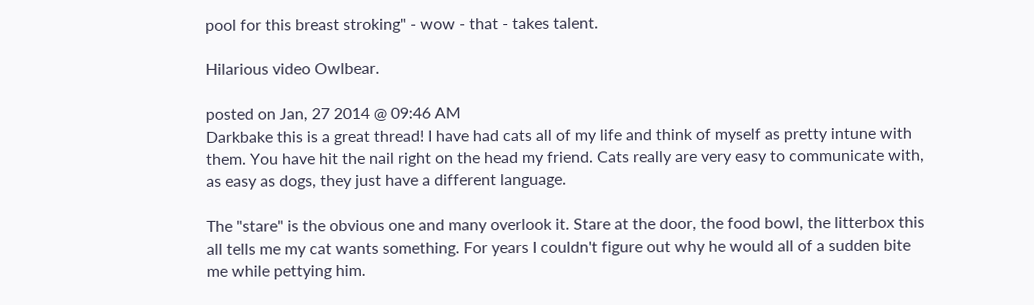pool for this breast stroking" - wow - that - takes talent.

Hilarious video Owlbear.

posted on Jan, 27 2014 @ 09:46 AM
Darkbake this is a great thread! I have had cats all of my life and think of myself as pretty intune with them. You have hit the nail right on the head my friend. Cats really are very easy to communicate with, as easy as dogs, they just have a different language.

The "stare" is the obvious one and many overlook it. Stare at the door, the food bowl, the litterbox this all tells me my cat wants something. For years I couldn't figure out why he would all of a sudden bite me while pettying him.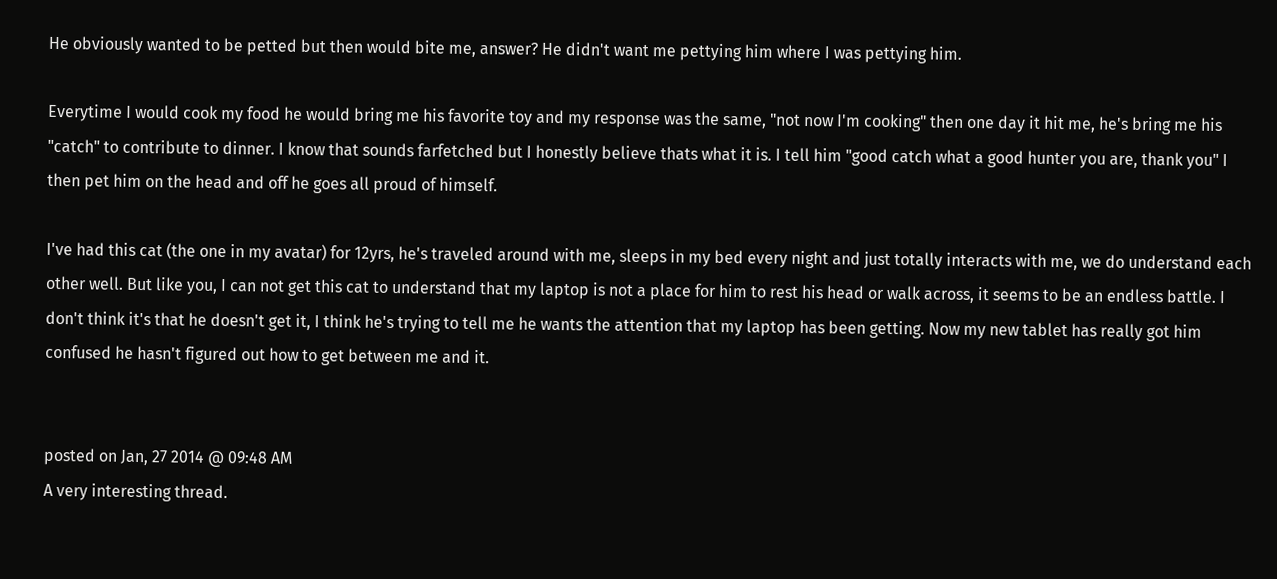He obviously wanted to be petted but then would bite me, answer? He didn't want me pettying him where I was pettying him.

Everytime I would cook my food he would bring me his favorite toy and my response was the same, "not now I'm cooking" then one day it hit me, he's bring me his "catch" to contribute to dinner. I know that sounds farfetched but I honestly believe thats what it is. I tell him "good catch what a good hunter you are, thank you" I then pet him on the head and off he goes all proud of himself.

I've had this cat (the one in my avatar) for 12yrs, he's traveled around with me, sleeps in my bed every night and just totally interacts with me, we do understand each other well. But like you, I can not get this cat to understand that my laptop is not a place for him to rest his head or walk across, it seems to be an endless battle. I don't think it's that he doesn't get it, I think he's trying to tell me he wants the attention that my laptop has been getting. Now my new tablet has really got him confused he hasn't figured out how to get between me and it.


posted on Jan, 27 2014 @ 09:48 AM
A very interesting thread.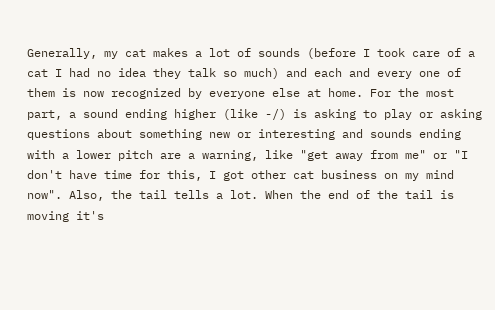Generally, my cat makes a lot of sounds (before I took care of a cat I had no idea they talk so much) and each and every one of them is now recognized by everyone else at home. For the most part, a sound ending higher (like -/) is asking to play or asking questions about something new or interesting and sounds ending with a lower pitch are a warning, like "get away from me" or "I don't have time for this, I got other cat business on my mind now". Also, the tail tells a lot. When the end of the tail is moving it's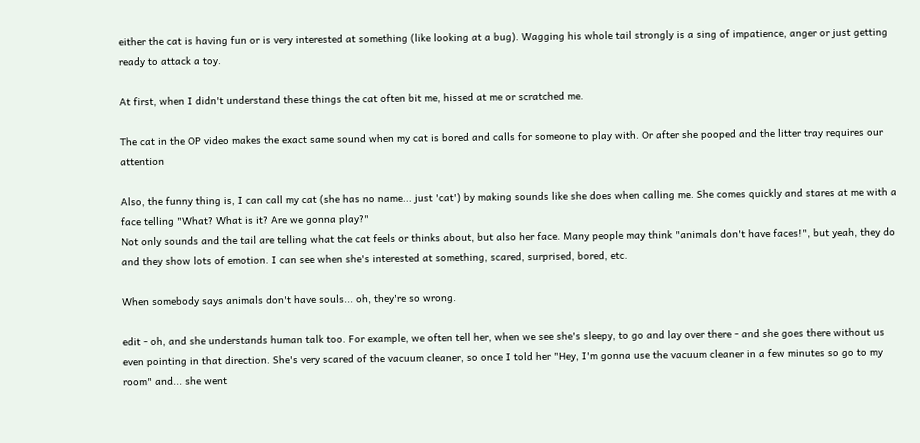either the cat is having fun or is very interested at something (like looking at a bug). Wagging his whole tail strongly is a sing of impatience, anger or just getting ready to attack a toy.

At first, when I didn't understand these things the cat often bit me, hissed at me or scratched me.

The cat in the OP video makes the exact same sound when my cat is bored and calls for someone to play with. Or after she pooped and the litter tray requires our attention

Also, the funny thing is, I can call my cat (she has no name... just 'cat') by making sounds like she does when calling me. She comes quickly and stares at me with a face telling "What? What is it? Are we gonna play?"
Not only sounds and the tail are telling what the cat feels or thinks about, but also her face. Many people may think "animals don't have faces!", but yeah, they do and they show lots of emotion. I can see when she's interested at something, scared, surprised, bored, etc.

When somebody says animals don't have souls... oh, they're so wrong.

edit - oh, and she understands human talk too. For example, we often tell her, when we see she's sleepy, to go and lay over there - and she goes there without us even pointing in that direction. She's very scared of the vacuum cleaner, so once I told her "Hey, I'm gonna use the vacuum cleaner in a few minutes so go to my room" and... she went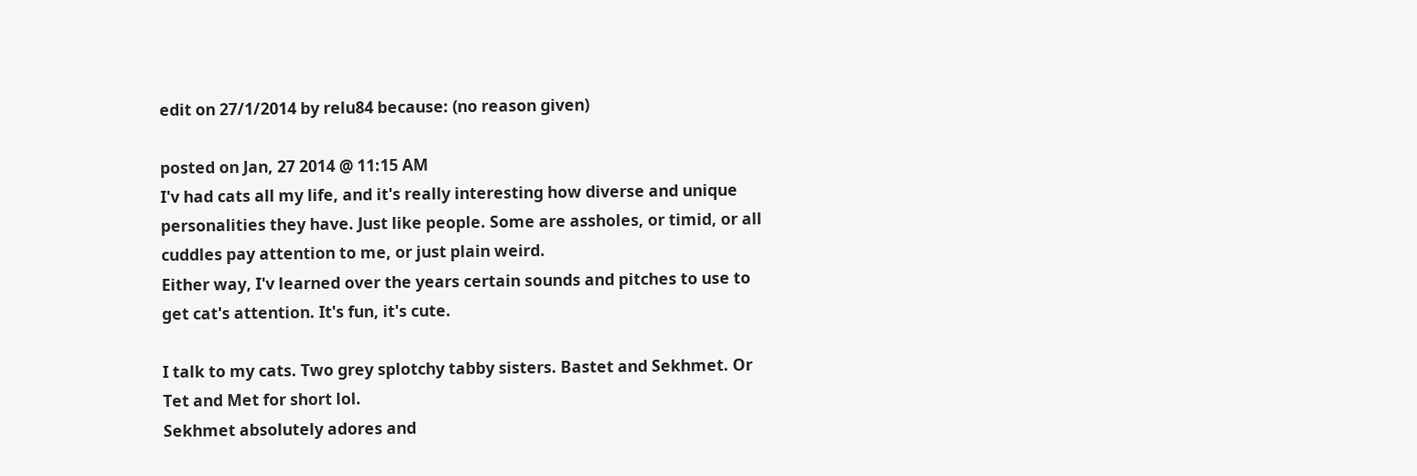edit on 27/1/2014 by relu84 because: (no reason given)

posted on Jan, 27 2014 @ 11:15 AM
I'v had cats all my life, and it's really interesting how diverse and unique personalities they have. Just like people. Some are assholes, or timid, or all cuddles pay attention to me, or just plain weird.
Either way, I'v learned over the years certain sounds and pitches to use to get cat's attention. It's fun, it's cute.

I talk to my cats. Two grey splotchy tabby sisters. Bastet and Sekhmet. Or Tet and Met for short lol.
Sekhmet absolutely adores and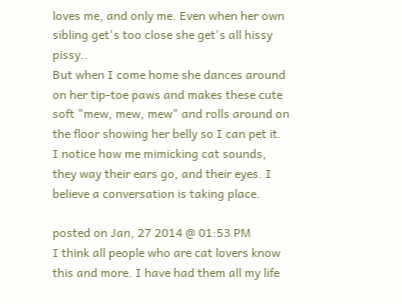loves me, and only me. Even when her own sibling get's too close she get's all hissy pissy..
But when I come home she dances around on her tip-toe paws and makes these cute soft "mew, mew, mew" and rolls around on the floor showing her belly so I can pet it.
I notice how me mimicking cat sounds, they way their ears go, and their eyes. I believe a conversation is taking place.

posted on Jan, 27 2014 @ 01:53 PM
I think all people who are cat lovers know this and more. I have had them all my life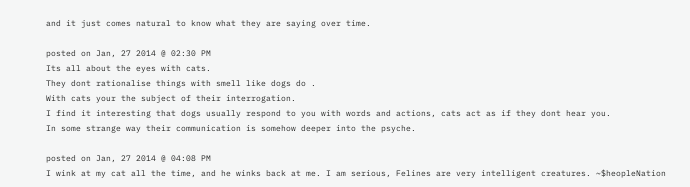and it just comes natural to know what they are saying over time.

posted on Jan, 27 2014 @ 02:30 PM
Its all about the eyes with cats.
They dont rationalise things with smell like dogs do .
With cats your the subject of their interrogation.
I find it interesting that dogs usually respond to you with words and actions, cats act as if they dont hear you.
In some strange way their communication is somehow deeper into the psyche.

posted on Jan, 27 2014 @ 04:08 PM
I wink at my cat all the time, and he winks back at me. I am serious, Felines are very intelligent creatures. ~$heopleNation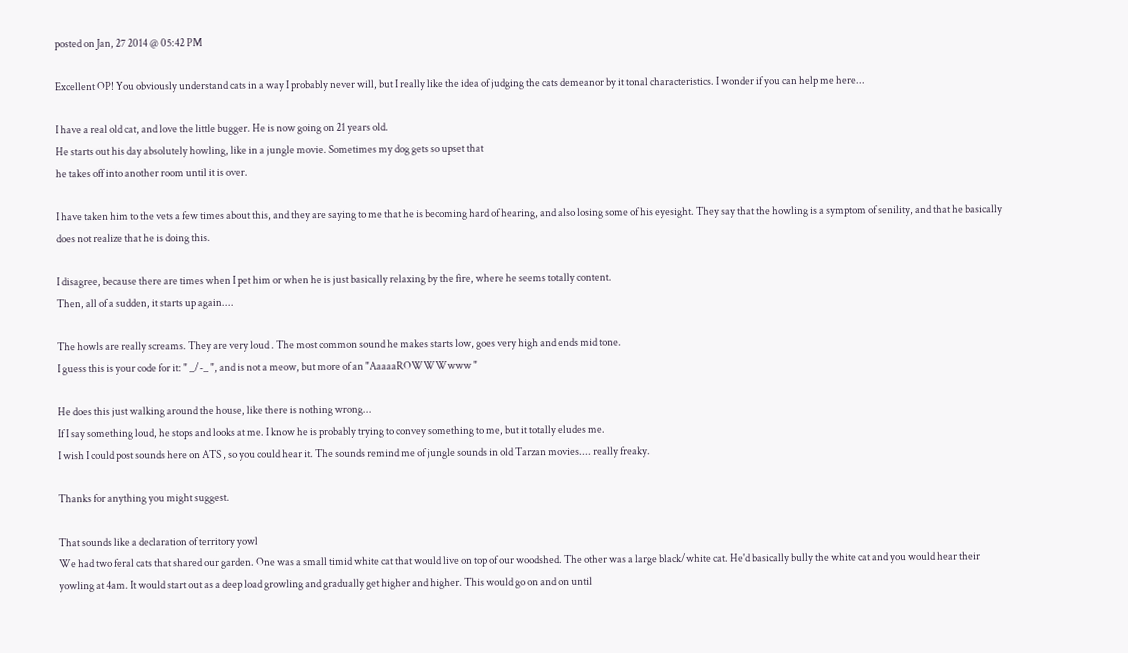posted on Jan, 27 2014 @ 05:42 PM

Excellent OP! You obviously understand cats in a way I probably never will, but I really like the idea of judging the cats demeanor by it tonal characteristics. I wonder if you can help me here...

I have a real old cat, and love the little bugger. He is now going on 21 years old.
He starts out his day absolutely howling, like in a jungle movie. Sometimes my dog gets so upset that
he takes off into another room until it is over.

I have taken him to the vets a few times about this, and they are saying to me that he is becoming hard of hearing, and also losing some of his eyesight. They say that the howling is a symptom of senility, and that he basically does not realize that he is doing this.

I disagree, because there are times when I pet him or when he is just basically relaxing by the fire, where he seems totally content.
Then, all of a sudden, it starts up again....

The howls are really screams. They are very loud . The most common sound he makes starts low, goes very high and ends mid tone.
I guess this is your code for it: " _/-_ ", and is not a meow, but more of an "AaaaaROWWWwww "

He does this just walking around the house, like there is nothing wrong...
If I say something loud, he stops and looks at me. I know he is probably trying to convey something to me, but it totally eludes me.
I wish I could post sounds here on ATS , so you could hear it. The sounds remind me of jungle sounds in old Tarzan movies.... really freaky.

Thanks for anything you might suggest.

That sounds like a declaration of territory yowl
We had two feral cats that shared our garden. One was a small timid white cat that would live on top of our woodshed. The other was a large black/white cat. He'd basically bully the white cat and you would hear their yowling at 4am. It would start out as a deep load growling and gradually get higher and higher. This would go on and on until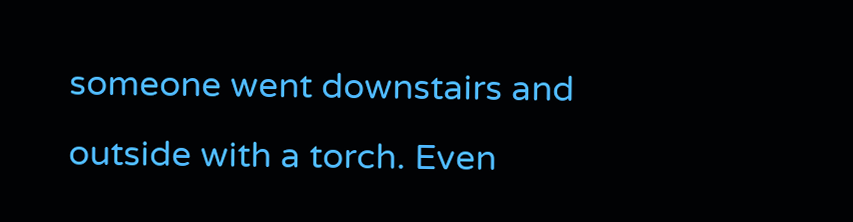someone went downstairs and outside with a torch. Even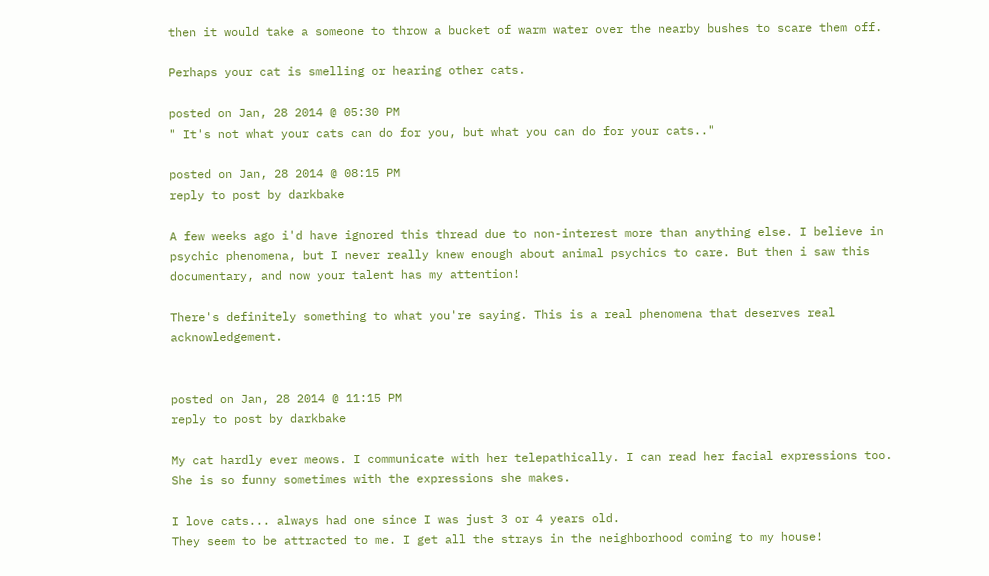then it would take a someone to throw a bucket of warm water over the nearby bushes to scare them off.

Perhaps your cat is smelling or hearing other cats.

posted on Jan, 28 2014 @ 05:30 PM
" It's not what your cats can do for you, but what you can do for your cats.."

posted on Jan, 28 2014 @ 08:15 PM
reply to post by darkbake

A few weeks ago i'd have ignored this thread due to non-interest more than anything else. I believe in psychic phenomena, but I never really knew enough about animal psychics to care. But then i saw this documentary, and now your talent has my attention!

There's definitely something to what you're saying. This is a real phenomena that deserves real acknowledgement.


posted on Jan, 28 2014 @ 11:15 PM
reply to post by darkbake

My cat hardly ever meows. I communicate with her telepathically. I can read her facial expressions too.
She is so funny sometimes with the expressions she makes.

I love cats... always had one since I was just 3 or 4 years old.
They seem to be attracted to me. I get all the strays in the neighborhood coming to my house!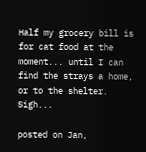Half my grocery bill is for cat food at the moment... until I can find the strays a home, or to the shelter. Sigh...

posted on Jan,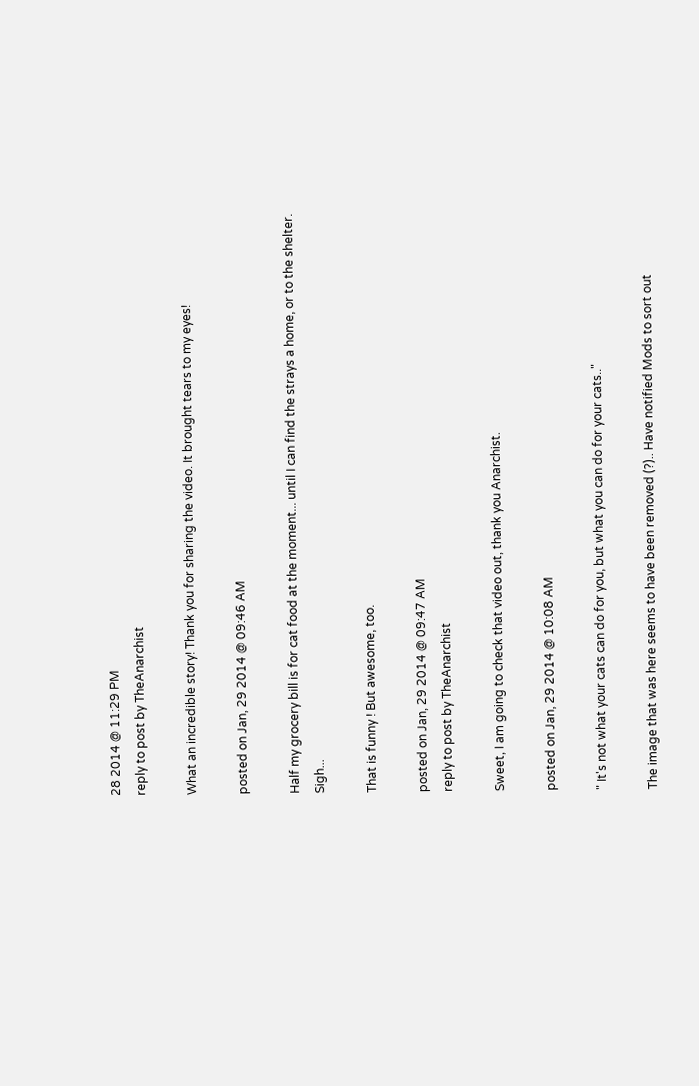28 2014 @ 11:29 PM
reply to post by TheAnarchist

What an incredible story! Thank you for sharing the video. It brought tears to my eyes!

posted on Jan, 29 2014 @ 09:46 AM

Half my grocery bill is for cat food at the moment... until I can find the strays a home, or to the shelter. Sigh...

That is funny ! But awesome, too.

posted on Jan, 29 2014 @ 09:47 AM
reply to post by TheAnarchist

Sweet, I am going to check that video out, thank you Anarchist.

posted on Jan, 29 2014 @ 10:08 AM

" It's not what your cats can do for you, but what you can do for your cats.."

The image that was here seems to have been removed (?).. Have notified Mods to sort out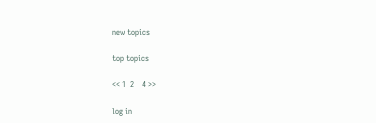new topics

top topics

<< 1  2    4 >>

log in